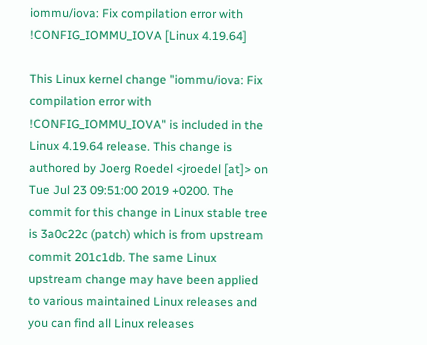iommu/iova: Fix compilation error with !CONFIG_IOMMU_IOVA [Linux 4.19.64]

This Linux kernel change "iommu/iova: Fix compilation error with !CONFIG_IOMMU_IOVA" is included in the Linux 4.19.64 release. This change is authored by Joerg Roedel <jroedel [at]> on Tue Jul 23 09:51:00 2019 +0200. The commit for this change in Linux stable tree is 3a0c22c (patch) which is from upstream commit 201c1db. The same Linux upstream change may have been applied to various maintained Linux releases and you can find all Linux releases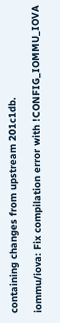containing changes from upstream 201c1db.

iommu/iova: Fix compilation error with !CONFIG_IOMMU_IOVA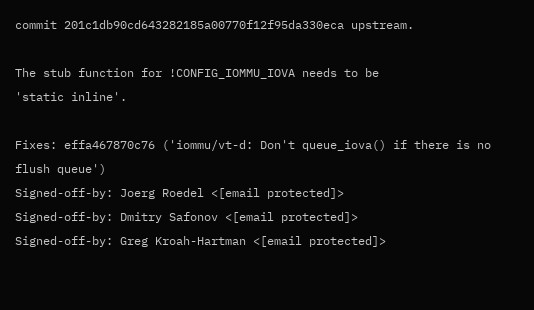commit 201c1db90cd643282185a00770f12f95da330eca upstream.

The stub function for !CONFIG_IOMMU_IOVA needs to be
'static inline'.

Fixes: effa467870c76 ('iommu/vt-d: Don't queue_iova() if there is no flush queue')
Signed-off-by: Joerg Roedel <[email protected]>
Signed-off-by: Dmitry Safonov <[email protected]>
Signed-off-by: Greg Kroah-Hartman <[email protected]>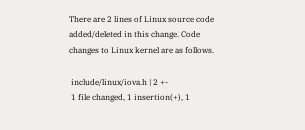There are 2 lines of Linux source code added/deleted in this change. Code changes to Linux kernel are as follows.

 include/linux/iova.h | 2 +-
 1 file changed, 1 insertion(+), 1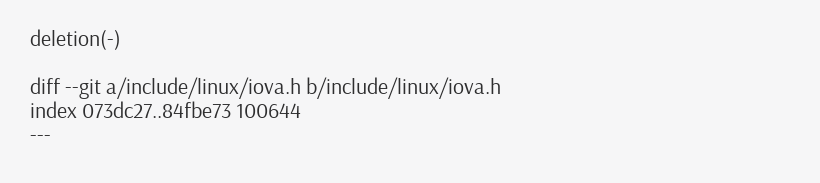deletion(-)

diff --git a/include/linux/iova.h b/include/linux/iova.h
index 073dc27..84fbe73 100644
---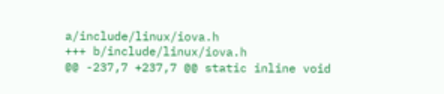a/include/linux/iova.h
+++ b/include/linux/iova.h
@@ -237,7 +237,7 @@ static inline void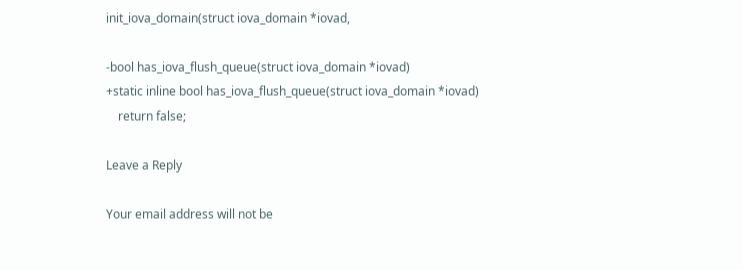init_iova_domain(struct iova_domain *iovad,

-bool has_iova_flush_queue(struct iova_domain *iovad)
+static inline bool has_iova_flush_queue(struct iova_domain *iovad)
    return false;

Leave a Reply

Your email address will not be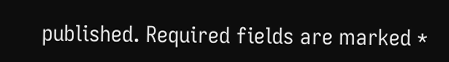published. Required fields are marked *